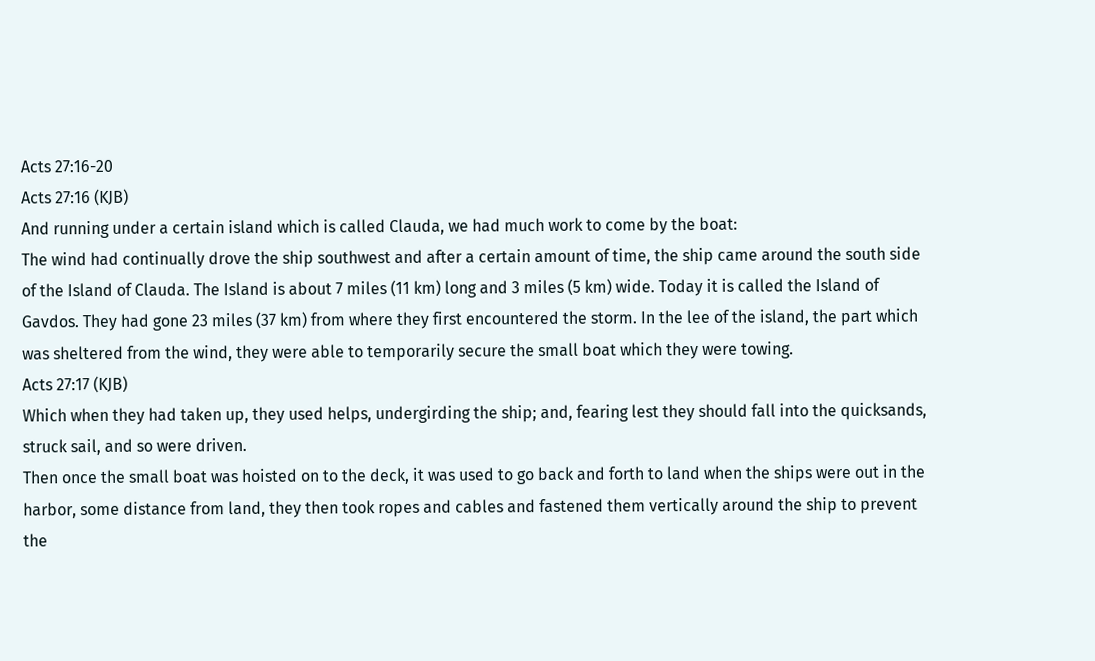Acts 27:16-20
Acts 27:16 (KJB)
And running under a certain island which is called Clauda, we had much work to come by the boat:
The wind had continually drove the ship southwest and after a certain amount of time, the ship came around the south side of the Island of Clauda. The Island is about 7 miles (11 km) long and 3 miles (5 km) wide. Today it is called the Island of Gavdos. They had gone 23 miles (37 km) from where they first encountered the storm. In the lee of the island, the part which was sheltered from the wind, they were able to temporarily secure the small boat which they were towing.
Acts 27:17 (KJB)
Which when they had taken up, they used helps, undergirding the ship; and, fearing lest they should fall into the quicksands, struck sail, and so were driven.
Then once the small boat was hoisted on to the deck, it was used to go back and forth to land when the ships were out in the harbor, some distance from land, they then took ropes and cables and fastened them vertically around the ship to prevent the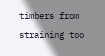timbers from straining too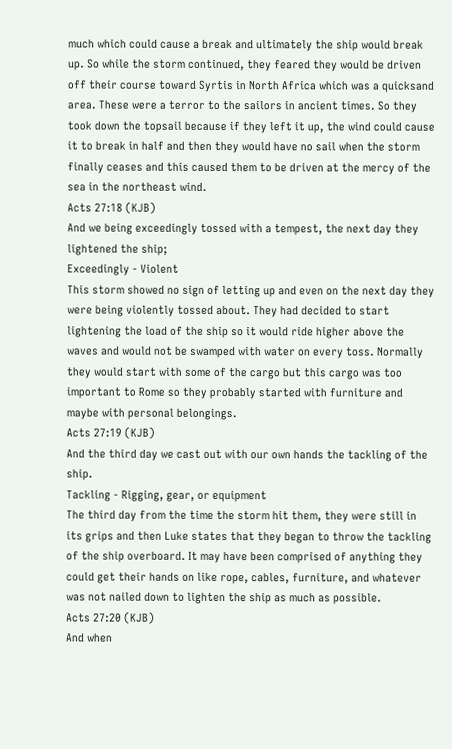much which could cause a break and ultimately the ship would break up. So while the storm continued, they feared they would be driven off their course toward Syrtis in North Africa which was a quicksand area. These were a terror to the sailors in ancient times. So they took down the topsail because if they left it up, the wind could cause it to break in half and then they would have no sail when the storm finally ceases and this caused them to be driven at the mercy of the sea in the northeast wind.
Acts 27:18 (KJB)
And we being exceedingly tossed with a tempest, the next day they lightened the ship;
Exceedingly - Violent
This storm showed no sign of letting up and even on the next day they were being violently tossed about. They had decided to start lightening the load of the ship so it would ride higher above the waves and would not be swamped with water on every toss. Normally they would start with some of the cargo but this cargo was too important to Rome so they probably started with furniture and maybe with personal belongings.
Acts 27:19 (KJB)
And the third day we cast out with our own hands the tackling of the ship.
Tackling - Rigging, gear, or equipment
The third day from the time the storm hit them, they were still in its grips and then Luke states that they began to throw the tackling of the ship overboard. It may have been comprised of anything they could get their hands on like rope, cables, furniture, and whatever was not nailed down to lighten the ship as much as possible.
Acts 27:20 (KJB)
And when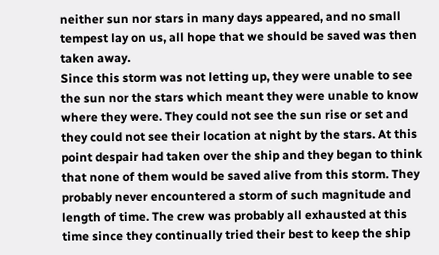neither sun nor stars in many days appeared, and no small tempest lay on us, all hope that we should be saved was then taken away.
Since this storm was not letting up, they were unable to see the sun nor the stars which meant they were unable to know where they were. They could not see the sun rise or set and they could not see their location at night by the stars. At this point despair had taken over the ship and they began to think that none of them would be saved alive from this storm. They probably never encountered a storm of such magnitude and length of time. The crew was probably all exhausted at this time since they continually tried their best to keep the ship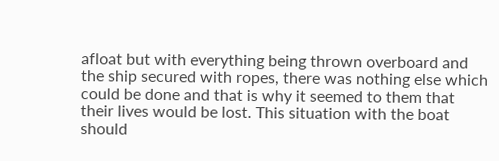afloat but with everything being thrown overboard and the ship secured with ropes, there was nothing else which could be done and that is why it seemed to them that their lives would be lost. This situation with the boat should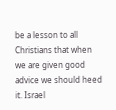be a lesson to all Christians that when we are given good advice we should heed it. Israel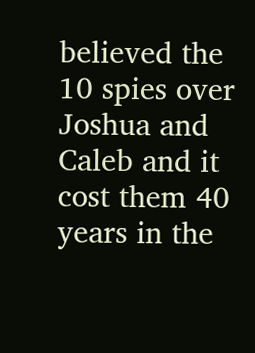believed the 10 spies over Joshua and Caleb and it cost them 40 years in the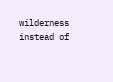wilderness instead of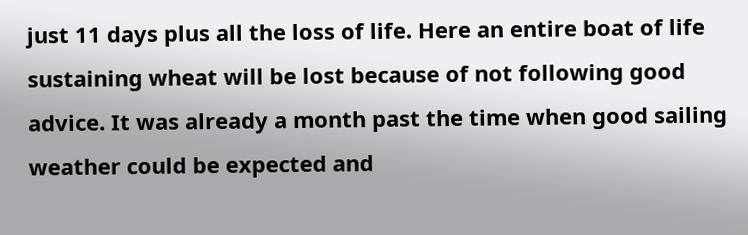just 11 days plus all the loss of life. Here an entire boat of life sustaining wheat will be lost because of not following good advice. It was already a month past the time when good sailing weather could be expected and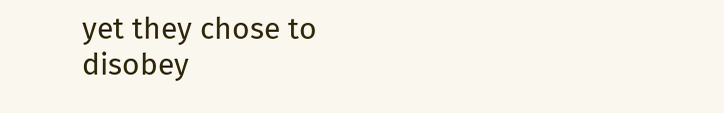yet they chose to disobey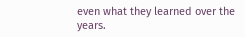even what they learned over the years.